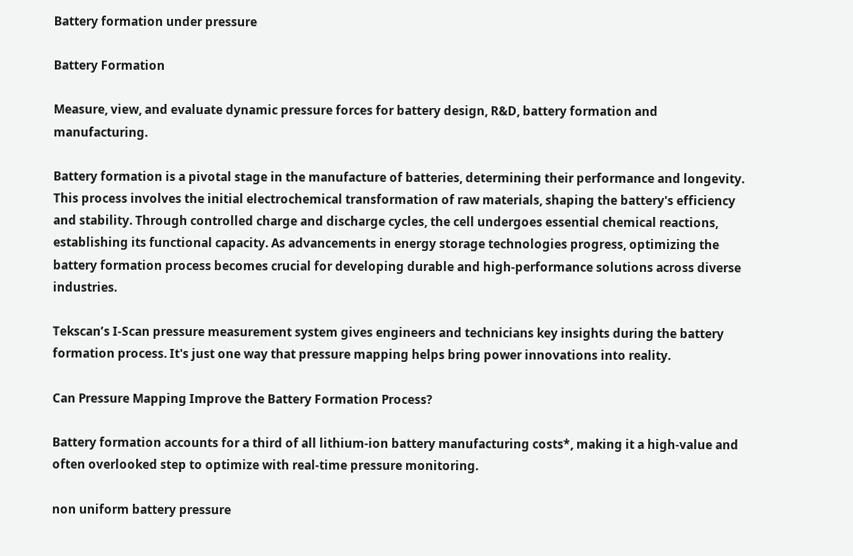Battery formation under pressure

Battery Formation

Measure, view, and evaluate dynamic pressure forces for battery design, R&D, battery formation and manufacturing.

Battery formation is a pivotal stage in the manufacture of batteries, determining their performance and longevity. This process involves the initial electrochemical transformation of raw materials, shaping the battery's efficiency and stability. Through controlled charge and discharge cycles, the cell undergoes essential chemical reactions, establishing its functional capacity. As advancements in energy storage technologies progress, optimizing the battery formation process becomes crucial for developing durable and high-performance solutions across diverse industries.

Tekscan’s I-Scan pressure measurement system gives engineers and technicians key insights during the battery formation process. It's just one way that pressure mapping helps bring power innovations into reality.

Can Pressure Mapping Improve the Battery Formation Process?

Battery formation accounts for a third of all lithium-ion battery manufacturing costs*, making it a high-value and often overlooked step to optimize with real-time pressure monitoring.

non uniform battery pressure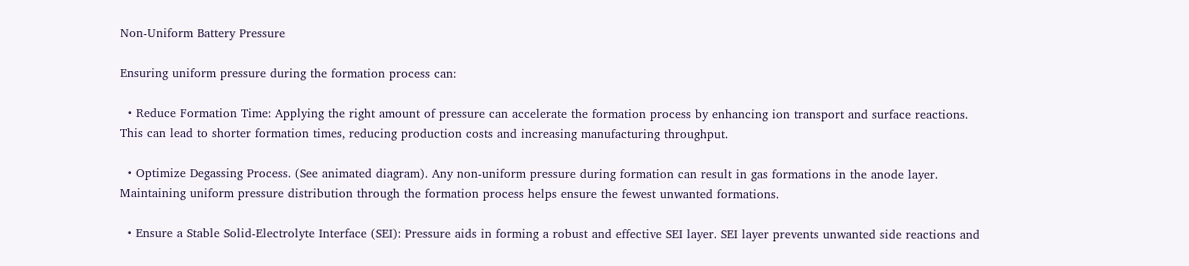Non-Uniform Battery Pressure

Ensuring uniform pressure during the formation process can:

  • Reduce Formation Time: Applying the right amount of pressure can accelerate the formation process by enhancing ion transport and surface reactions. This can lead to shorter formation times, reducing production costs and increasing manufacturing throughput.

  • Optimize Degassing Process. (See animated diagram). Any non-uniform pressure during formation can result in gas formations in the anode layer. Maintaining uniform pressure distribution through the formation process helps ensure the fewest unwanted formations.

  • Ensure a Stable Solid-Electrolyte Interface (SEI): Pressure aids in forming a robust and effective SEI layer. SEI layer prevents unwanted side reactions and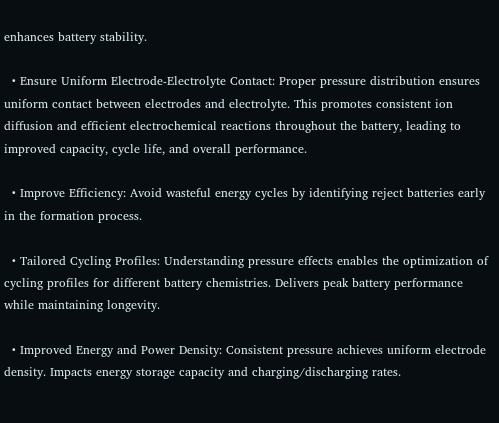enhances battery stability.

  • Ensure Uniform Electrode-Electrolyte Contact: Proper pressure distribution ensures uniform contact between electrodes and electrolyte. This promotes consistent ion diffusion and efficient electrochemical reactions throughout the battery, leading to improved capacity, cycle life, and overall performance.

  • Improve Efficiency: Avoid wasteful energy cycles by identifying reject batteries early in the formation process.

  • Tailored Cycling Profiles: Understanding pressure effects enables the optimization of cycling profiles for different battery chemistries. Delivers peak battery performance while maintaining longevity.

  • Improved Energy and Power Density: Consistent pressure achieves uniform electrode density. Impacts energy storage capacity and charging/discharging rates.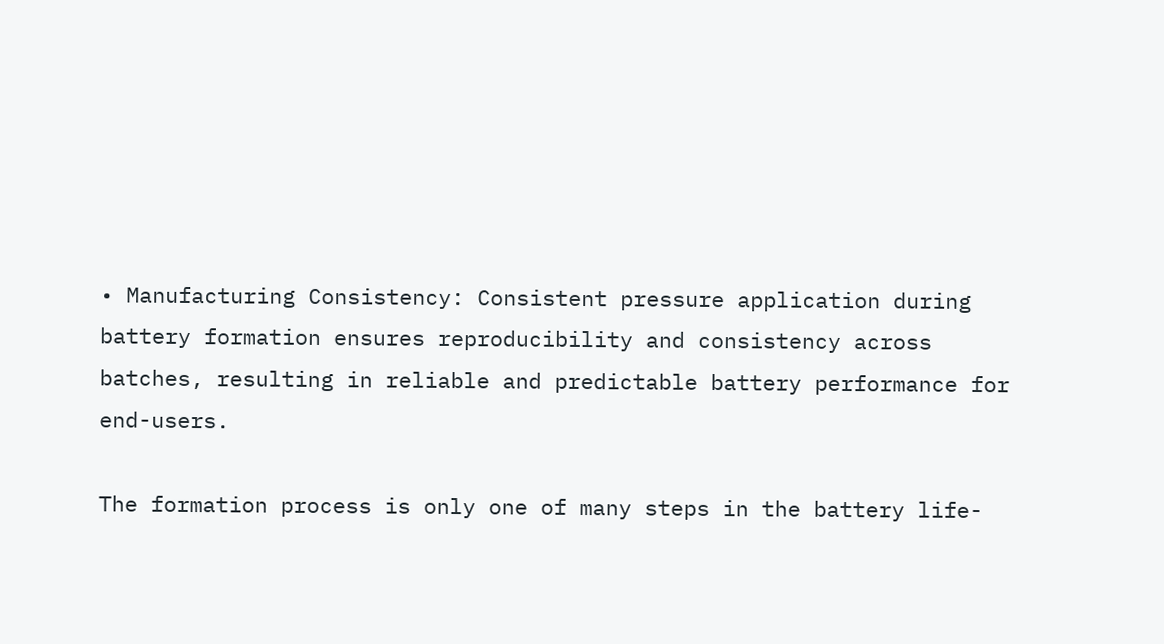• Manufacturing Consistency: Consistent pressure application during battery formation ensures reproducibility and consistency across batches, resulting in reliable and predictable battery performance for end-users.

The formation process is only one of many steps in the battery life-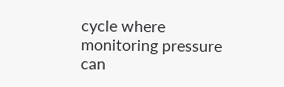cycle where monitoring pressure can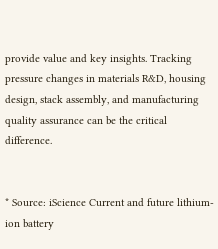provide value and key insights. Tracking pressure changes in materials R&D, housing design, stack assembly, and manufacturing quality assurance can be the critical difference.


* Source: iScience Current and future lithium-ion battery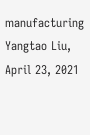manufacturing Yangtao Liu, April 23, 2021